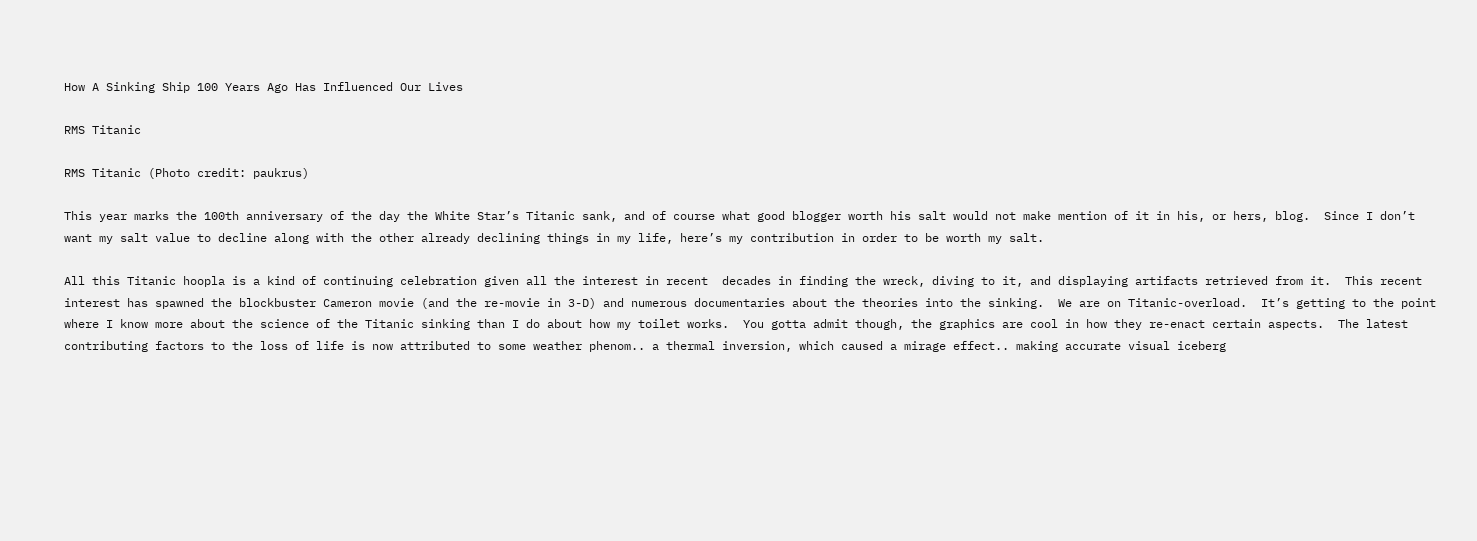How A Sinking Ship 100 Years Ago Has Influenced Our Lives

RMS Titanic

RMS Titanic (Photo credit: paukrus)

This year marks the 100th anniversary of the day the White Star’s Titanic sank, and of course what good blogger worth his salt would not make mention of it in his, or hers, blog.  Since I don’t want my salt value to decline along with the other already declining things in my life, here’s my contribution in order to be worth my salt.

All this Titanic hoopla is a kind of continuing celebration given all the interest in recent  decades in finding the wreck, diving to it, and displaying artifacts retrieved from it.  This recent interest has spawned the blockbuster Cameron movie (and the re-movie in 3-D) and numerous documentaries about the theories into the sinking.  We are on Titanic-overload.  It’s getting to the point where I know more about the science of the Titanic sinking than I do about how my toilet works.  You gotta admit though, the graphics are cool in how they re-enact certain aspects.  The latest contributing factors to the loss of life is now attributed to some weather phenom.. a thermal inversion, which caused a mirage effect.. making accurate visual iceberg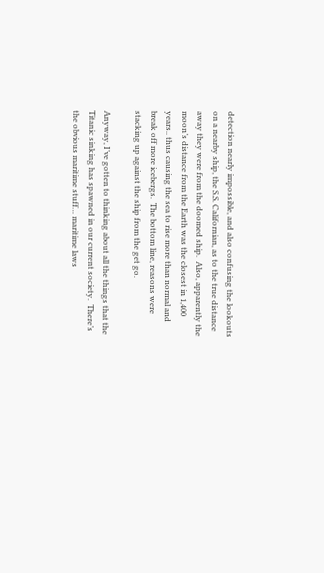detection nearly impossible, and also confusing the lookouts on a nearby ship, the S.S. Californian, as to the true distance away they were from the doomed ship.  Also, apparently the moon’s distance from the Earth was the closest in 1,400 years.. thus causing the sea to rise more than normal and break off more icebergs.  The bottom line, reasons were stacking up against the ship from the get go.

Anyway, I’ve gotten to thinking about all the things that the Titanic sinking has spawned in our current society.  There’s the obvious maritime stuff… maritime laws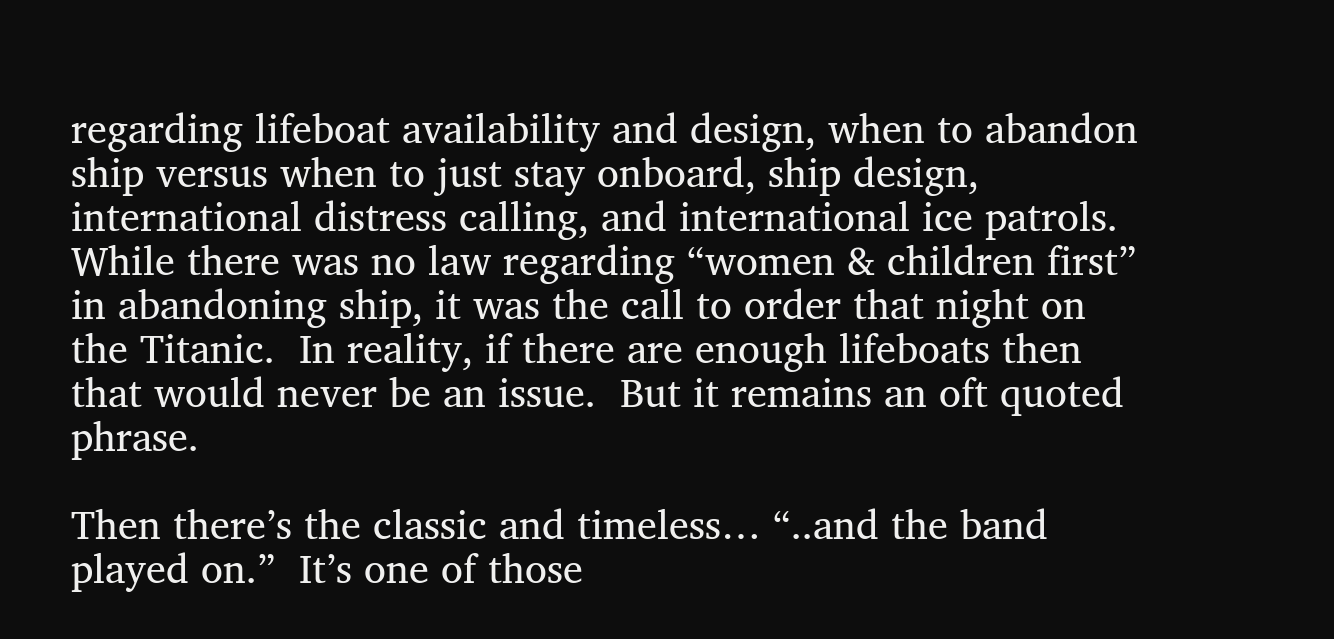regarding lifeboat availability and design, when to abandon ship versus when to just stay onboard, ship design, international distress calling, and international ice patrols.  While there was no law regarding “women & children first” in abandoning ship, it was the call to order that night on the Titanic.  In reality, if there are enough lifeboats then that would never be an issue.  But it remains an oft quoted phrase.

Then there’s the classic and timeless… “..and the band played on.”  It’s one of those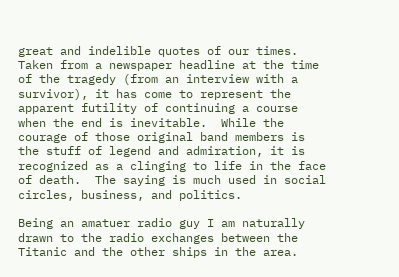great and indelible quotes of our times.  Taken from a newspaper headline at the time of the tragedy (from an interview with a survivor), it has come to represent the apparent futility of continuing a course when the end is inevitable.  While the courage of those original band members is the stuff of legend and admiration, it is recognized as a clinging to life in the face of death.  The saying is much used in social circles, business, and politics.

Being an amatuer radio guy I am naturally drawn to the radio exchanges between the Titanic and the other ships in the area.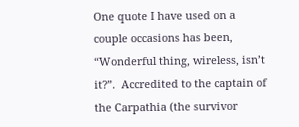One quote I have used on a couple occasions has been, “Wonderful thing, wireless, isn’t it?”.  Accredited to the captain of the Carpathia (the survivor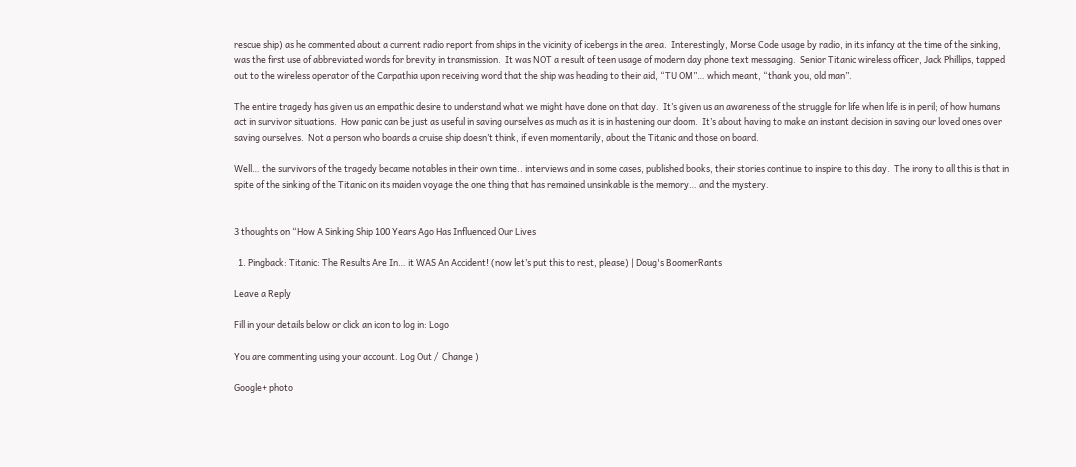rescue ship) as he commented about a current radio report from ships in the vicinity of icebergs in the area.  Interestingly, Morse Code usage by radio, in its infancy at the time of the sinking, was the first use of abbreviated words for brevity in transmission.  It was NOT a result of teen usage of modern day phone text messaging.  Senior Titanic wireless officer, Jack Phillips, tapped out to the wireless operator of the Carpathia upon receiving word that the ship was heading to their aid, “TU OM”… which meant, “thank you, old man”.

The entire tragedy has given us an empathic desire to understand what we might have done on that day.  It’s given us an awareness of the struggle for life when life is in peril; of how humans act in survivor situations.  How panic can be just as useful in saving ourselves as much as it is in hastening our doom.  It’s about having to make an instant decision in saving our loved ones over saving ourselves.  Not a person who boards a cruise ship doesn’t think, if even momentarily, about the Titanic and those on board.

Well… the survivors of the tragedy became notables in their own time.. interviews and in some cases, published books, their stories continue to inspire to this day.  The irony to all this is that in spite of the sinking of the Titanic on its maiden voyage the one thing that has remained unsinkable is the memory… and the mystery.


3 thoughts on “How A Sinking Ship 100 Years Ago Has Influenced Our Lives

  1. Pingback: Titanic: The Results Are In… it WAS An Accident! (now let’s put this to rest, please) | Doug's BoomerRants

Leave a Reply

Fill in your details below or click an icon to log in: Logo

You are commenting using your account. Log Out /  Change )

Google+ photo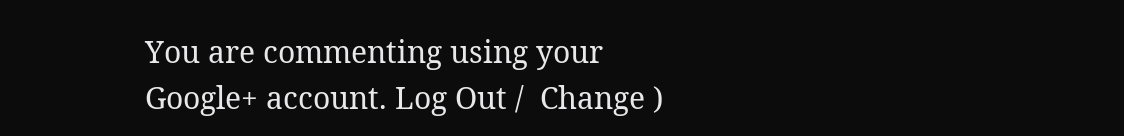You are commenting using your Google+ account. Log Out /  Change )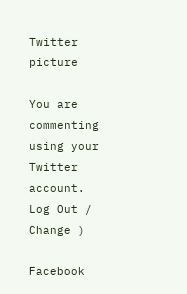Twitter picture

You are commenting using your Twitter account. Log Out /  Change )

Facebook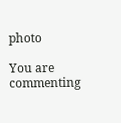photo

You are commenting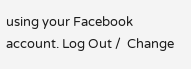using your Facebook account. Log Out /  Change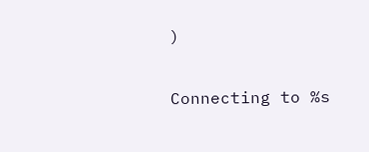)


Connecting to %s